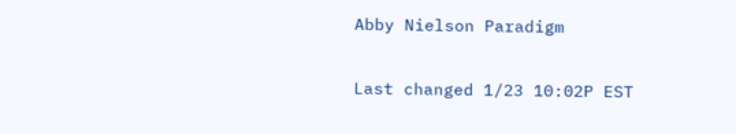Abby Nielson Paradigm

Last changed 1/23 10:02P EST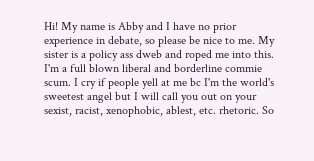Hi! My name is Abby and I have no prior experience in debate, so please be nice to me. My sister is a policy ass dweb and roped me into this. I'm a full blown liberal and borderline commie scum. I cry if people yell at me bc I'm the world's sweetest angel but I will call you out on your sexist, racist, xenophobic, ablest, etc. rhetoric. So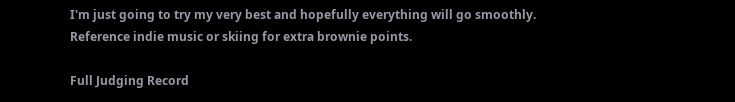I'm just going to try my very best and hopefully everything will go smoothly. Reference indie music or skiing for extra brownie points.

Full Judging Record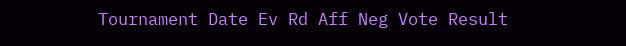Tournament Date Ev Rd Aff Neg Vote Result